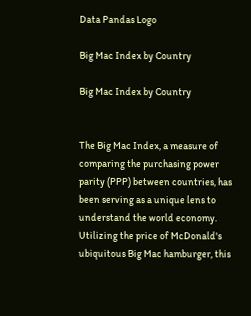Data Pandas Logo

Big Mac Index by Country

Big Mac Index by Country


The Big Mac Index, a measure of comparing the purchasing power parity (PPP) between countries, has been serving as a unique lens to understand the world economy. Utilizing the price of McDonald's ubiquitous Big Mac hamburger, this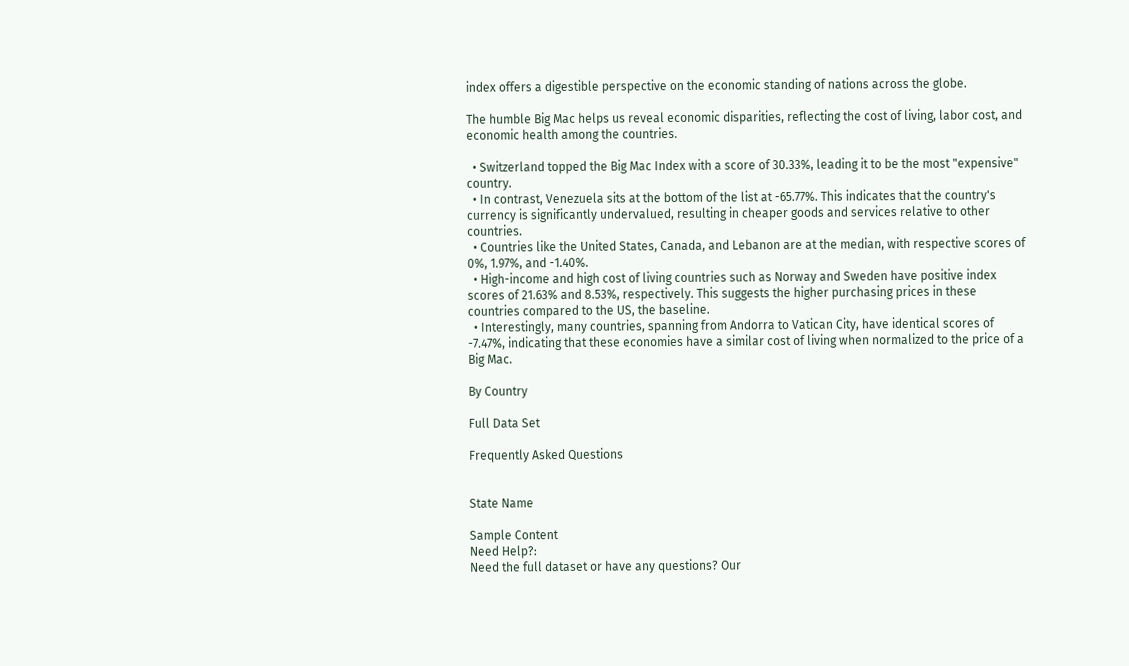index offers a digestible perspective on the economic standing of nations across the globe.

The humble Big Mac helps us reveal economic disparities, reflecting the cost of living, labor cost, and economic health among the countries.

  • Switzerland topped the Big Mac Index with a score of 30.33%, leading it to be the most "expensive" country.
  • In contrast, Venezuela sits at the bottom of the list at -65.77%. This indicates that the country's currency is significantly undervalued, resulting in cheaper goods and services relative to other countries.
  • Countries like the United States, Canada, and Lebanon are at the median, with respective scores of 0%, 1.97%, and -1.40%.
  • High-income and high cost of living countries such as Norway and Sweden have positive index scores of 21.63% and 8.53%, respectively. This suggests the higher purchasing prices in these countries compared to the US, the baseline.
  • Interestingly, many countries, spanning from Andorra to Vatican City, have identical scores of -7.47%, indicating that these economies have a similar cost of living when normalized to the price of a Big Mac.

By Country

Full Data Set

Frequently Asked Questions


State Name

Sample Content
Need Help?:
Need the full dataset or have any questions? Our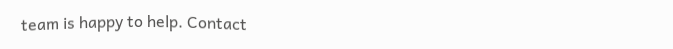team is happy to help. Contact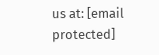us at: [email protected]